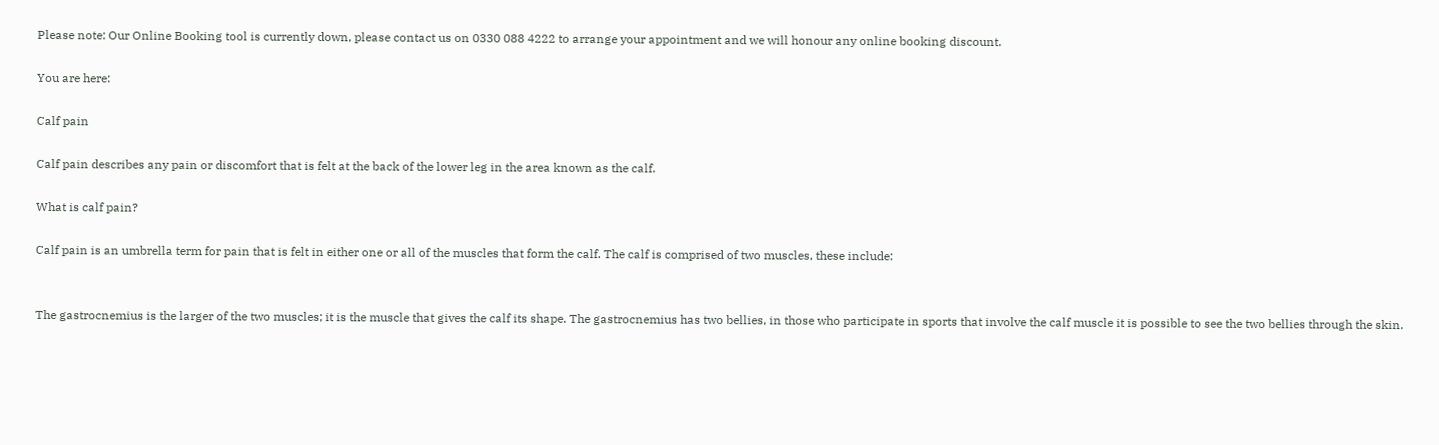Please note: Our Online Booking tool is currently down, please contact us on 0330 088 4222 to arrange your appointment and we will honour any online booking discount.

You are here:

Calf pain

Calf pain describes any pain or discomfort that is felt at the back of the lower leg in the area known as the calf.

What is calf pain?

Calf pain is an umbrella term for pain that is felt in either one or all of the muscles that form the calf. The calf is comprised of two muscles, these include:


The gastrocnemius is the larger of the two muscles; it is the muscle that gives the calf its shape. The gastrocnemius has two bellies, in those who participate in sports that involve the calf muscle it is possible to see the two bellies through the skin.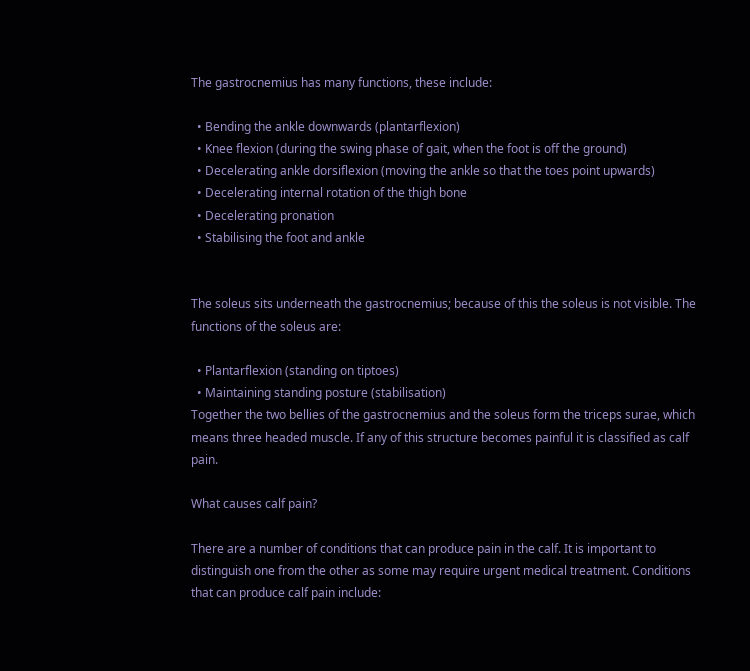The gastrocnemius has many functions, these include:

  • Bending the ankle downwards (plantarflexion)
  • Knee flexion (during the swing phase of gait, when the foot is off the ground)
  • Decelerating ankle dorsiflexion (moving the ankle so that the toes point upwards)
  • Decelerating internal rotation of the thigh bone
  • Decelerating pronation
  • Stabilising the foot and ankle


The soleus sits underneath the gastrocnemius; because of this the soleus is not visible. The functions of the soleus are:

  • Plantarflexion (standing on tiptoes)
  • Maintaining standing posture (stabilisation)
Together the two bellies of the gastrocnemius and the soleus form the triceps surae, which means three headed muscle. If any of this structure becomes painful it is classified as calf pain.

What causes calf pain?

There are a number of conditions that can produce pain in the calf. It is important to distinguish one from the other as some may require urgent medical treatment. Conditions that can produce calf pain include: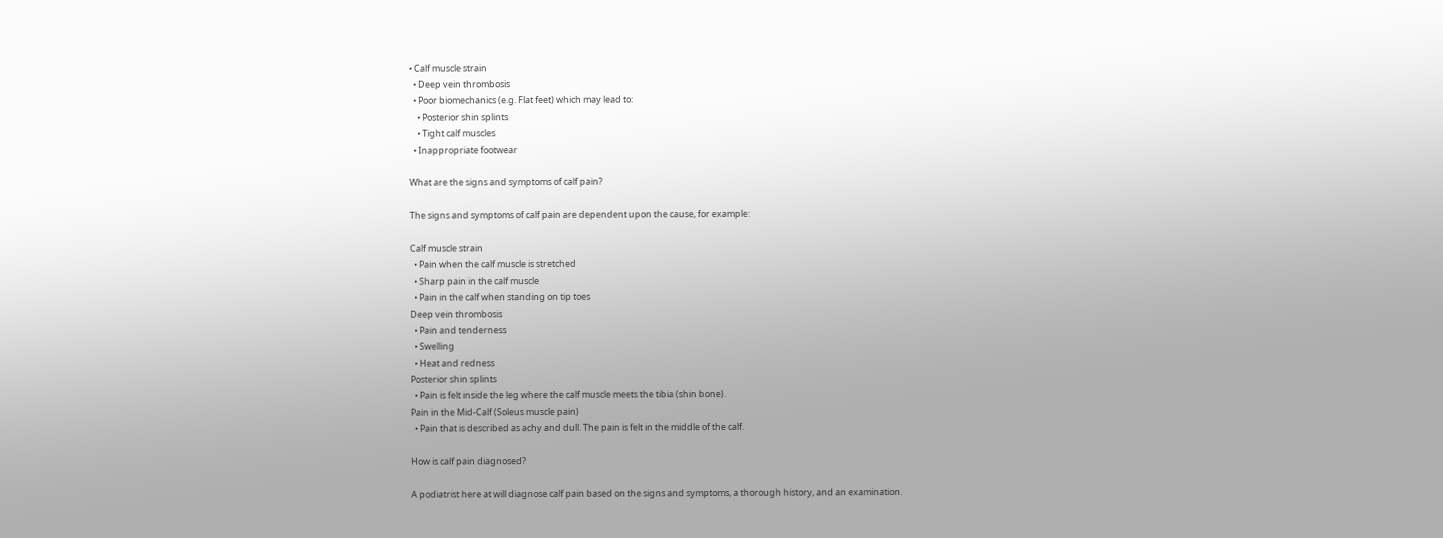• Calf muscle strain
  • Deep vein thrombosis
  • Poor biomechanics (e.g. Flat feet) which may lead to:
    • Posterior shin splints
    • Tight calf muscles
  • Inappropriate footwear

What are the signs and symptoms of calf pain?

The signs and symptoms of calf pain are dependent upon the cause, for example:

Calf muscle strain
  • Pain when the calf muscle is stretched
  • Sharp pain in the calf muscle
  • Pain in the calf when standing on tip toes
Deep vein thrombosis
  • Pain and tenderness
  • Swelling
  • Heat and redness
Posterior shin splints
  • Pain is felt inside the leg where the calf muscle meets the tibia (shin bone).
Pain in the Mid-Calf (Soleus muscle pain)
  • Pain that is described as achy and dull. The pain is felt in the middle of the calf.

How is calf pain diagnosed?

A podiatrist here at will diagnose calf pain based on the signs and symptoms, a thorough history, and an examination.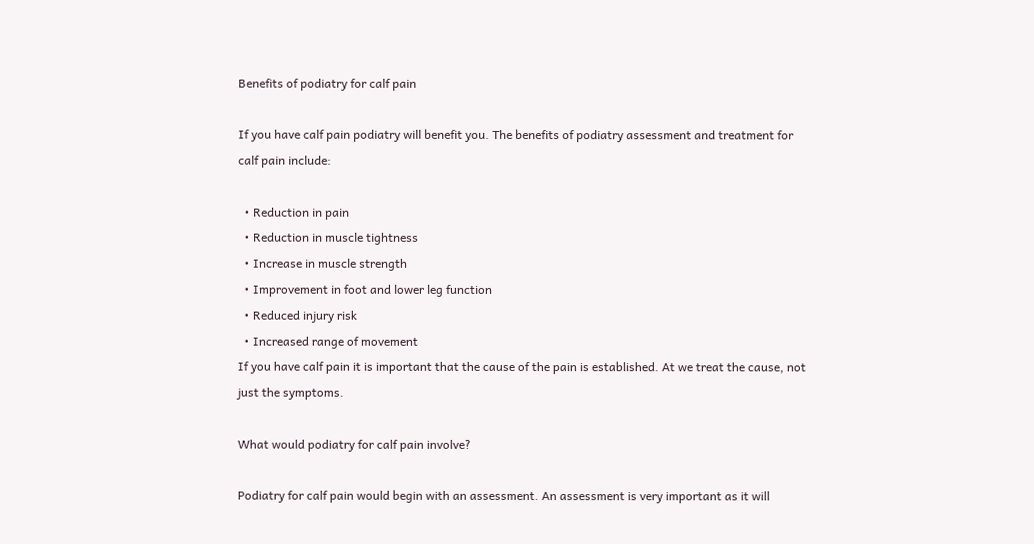Benefits of podiatry for calf pain

If you have calf pain podiatry will benefit you. The benefits of podiatry assessment and treatment for calf pain include:

  • Reduction in pain
  • Reduction in muscle tightness
  • Increase in muscle strength
  • Improvement in foot and lower leg function
  • Reduced injury risk
  • Increased range of movement
If you have calf pain it is important that the cause of the pain is established. At we treat the cause, not just the symptoms.

What would podiatry for calf pain involve?

Podiatry for calf pain would begin with an assessment. An assessment is very important as it will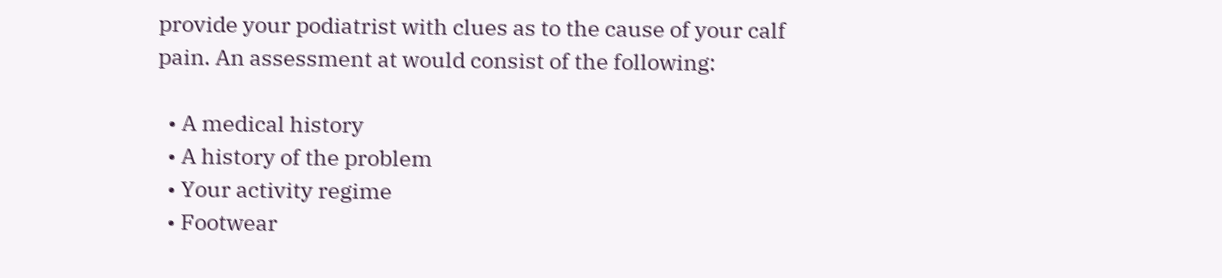provide your podiatrist with clues as to the cause of your calf pain. An assessment at would consist of the following:

  • A medical history
  • A history of the problem
  • Your activity regime
  • Footwear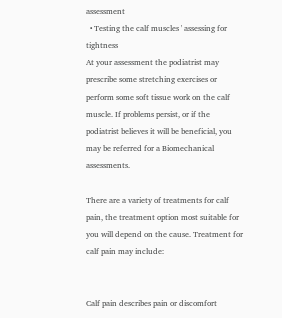assessment
  • Testing the calf muscles ' assessing for tightness
At your assessment the podiatrist may prescribe some stretching exercises or perform some soft tissue work on the calf muscle. If problems persist, or if the podiatrist believes it will be beneficial, you may be referred for a Biomechanical assessments.

There are a variety of treatments for calf pain, the treatment option most suitable for you will depend on the cause. Treatment for calf pain may include:


Calf pain describes pain or discomfort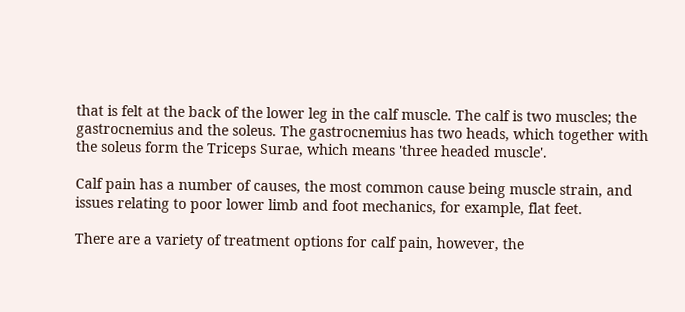that is felt at the back of the lower leg in the calf muscle. The calf is two muscles; the gastrocnemius and the soleus. The gastrocnemius has two heads, which together with the soleus form the Triceps Surae, which means 'three headed muscle'.

Calf pain has a number of causes, the most common cause being muscle strain, and issues relating to poor lower limb and foot mechanics, for example, flat feet.

There are a variety of treatment options for calf pain, however, the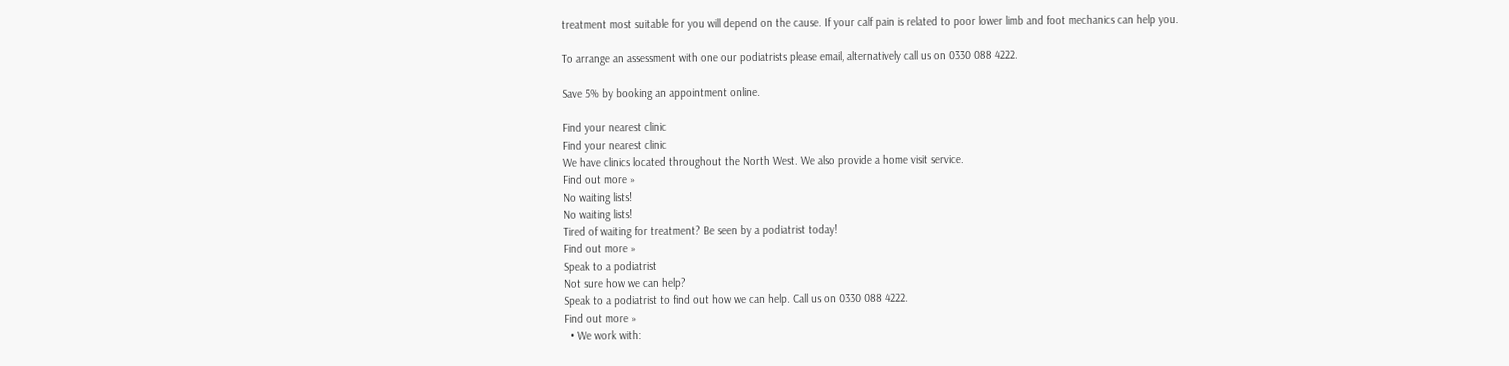treatment most suitable for you will depend on the cause. If your calf pain is related to poor lower limb and foot mechanics can help you.

To arrange an assessment with one our podiatrists please email, alternatively call us on 0330 088 4222.

Save 5% by booking an appointment online.

Find your nearest clinic
Find your nearest clinic
We have clinics located throughout the North West. We also provide a home visit service.
Find out more »
No waiting lists!
No waiting lists!
Tired of waiting for treatment? Be seen by a podiatrist today!
Find out more »
Speak to a podiatrist
Not sure how we can help?
Speak to a podiatrist to find out how we can help. Call us on 0330 088 4222.
Find out more »
  • We work with: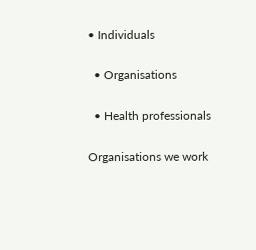• Individuals

  • Organisations

  • Health professionals

Organisations we work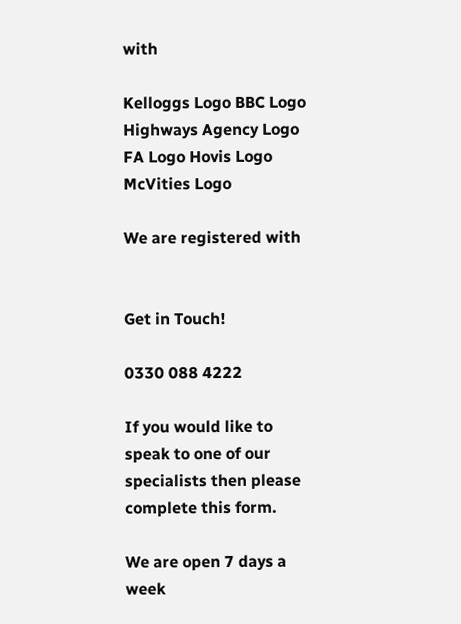with

Kelloggs Logo BBC Logo Highways Agency Logo FA Logo Hovis Logo McVities Logo

We are registered with


Get in Touch!

0330 088 4222

If you would like to speak to one of our specialists then please complete this form.

We are open 7 days a week